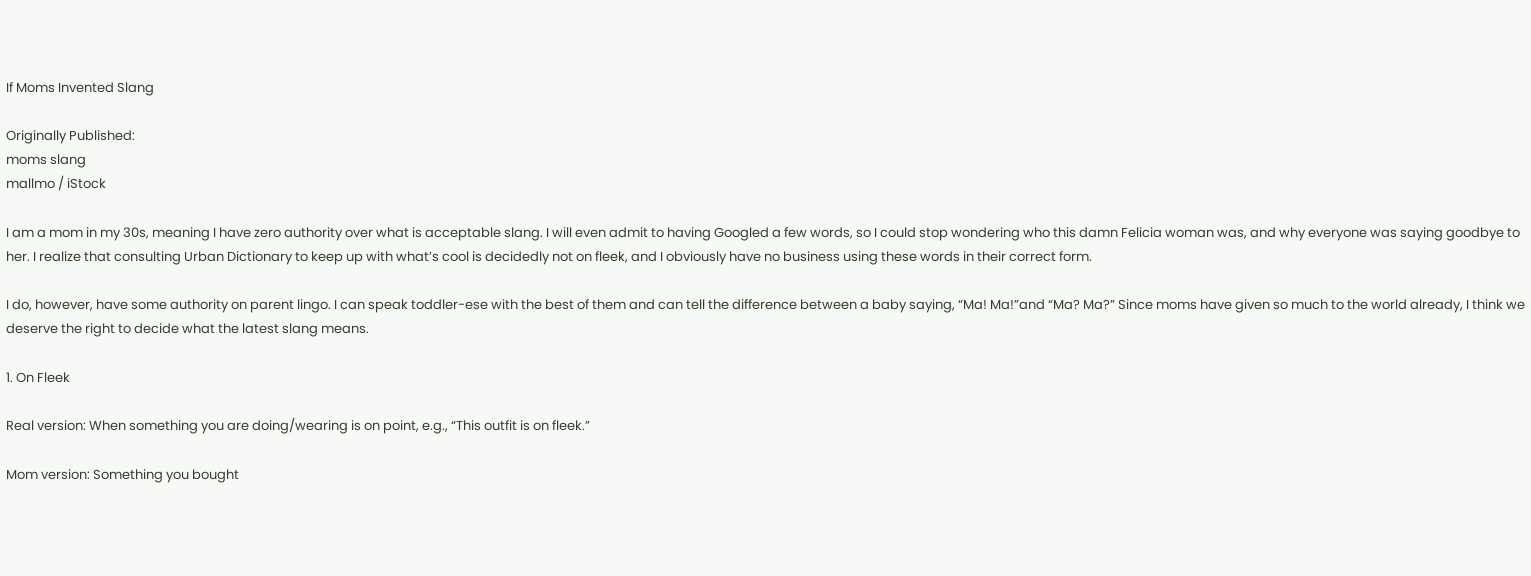If Moms Invented Slang

Originally Published:
moms slang
mallmo / iStock

I am a mom in my 30s, meaning I have zero authority over what is acceptable slang. I will even admit to having Googled a few words, so I could stop wondering who this damn Felicia woman was, and why everyone was saying goodbye to her. I realize that consulting Urban Dictionary to keep up with what’s cool is decidedly not on fleek, and I obviously have no business using these words in their correct form.

I do, however, have some authority on parent lingo. I can speak toddler-ese with the best of them and can tell the difference between a baby saying, “Ma! Ma!”and “Ma? Ma?” Since moms have given so much to the world already, I think we deserve the right to decide what the latest slang means.

1. On Fleek

Real version: When something you are doing/wearing is on point, e.g., “This outfit is on fleek.”

Mom version: Something you bought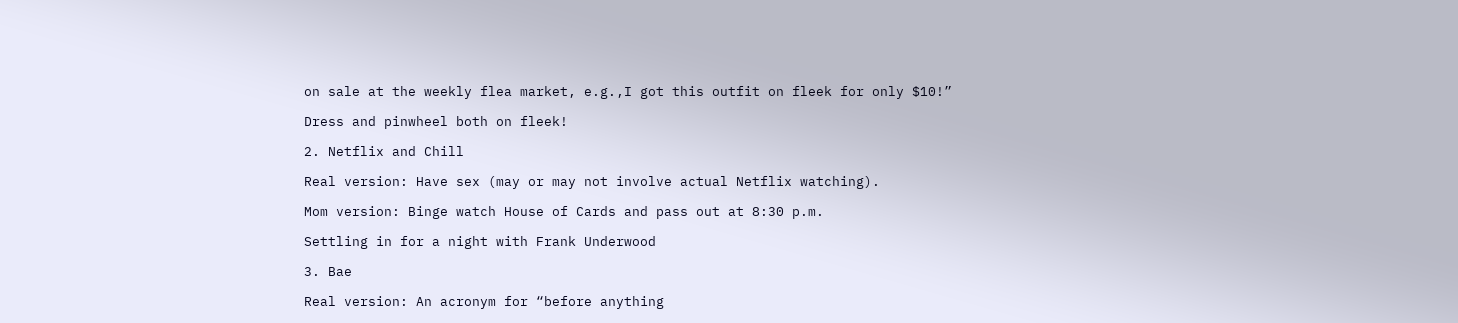on sale at the weekly flea market, e.g.,I got this outfit on fleek for only $10!”

Dress and pinwheel both on fleek!

2. Netflix and Chill

Real version: Have sex (may or may not involve actual Netflix watching).

Mom version: Binge watch House of Cards and pass out at 8:30 p.m.

Settling in for a night with Frank Underwood

3. Bae

Real version: An acronym for “before anything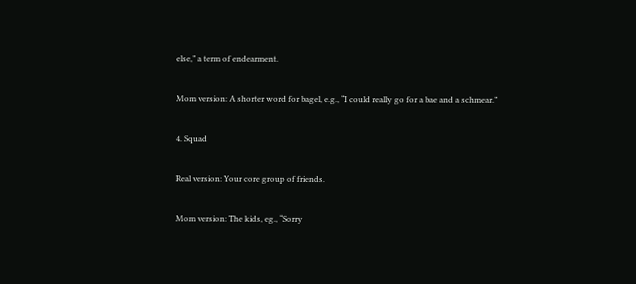else,” a term of endearment.

Mom version: A shorter word for bagel, e.g., “I could really go for a bae and a schmear.”

4. Squad

Real version: Your core group of friends.

Mom version: The kids, eg., “Sorry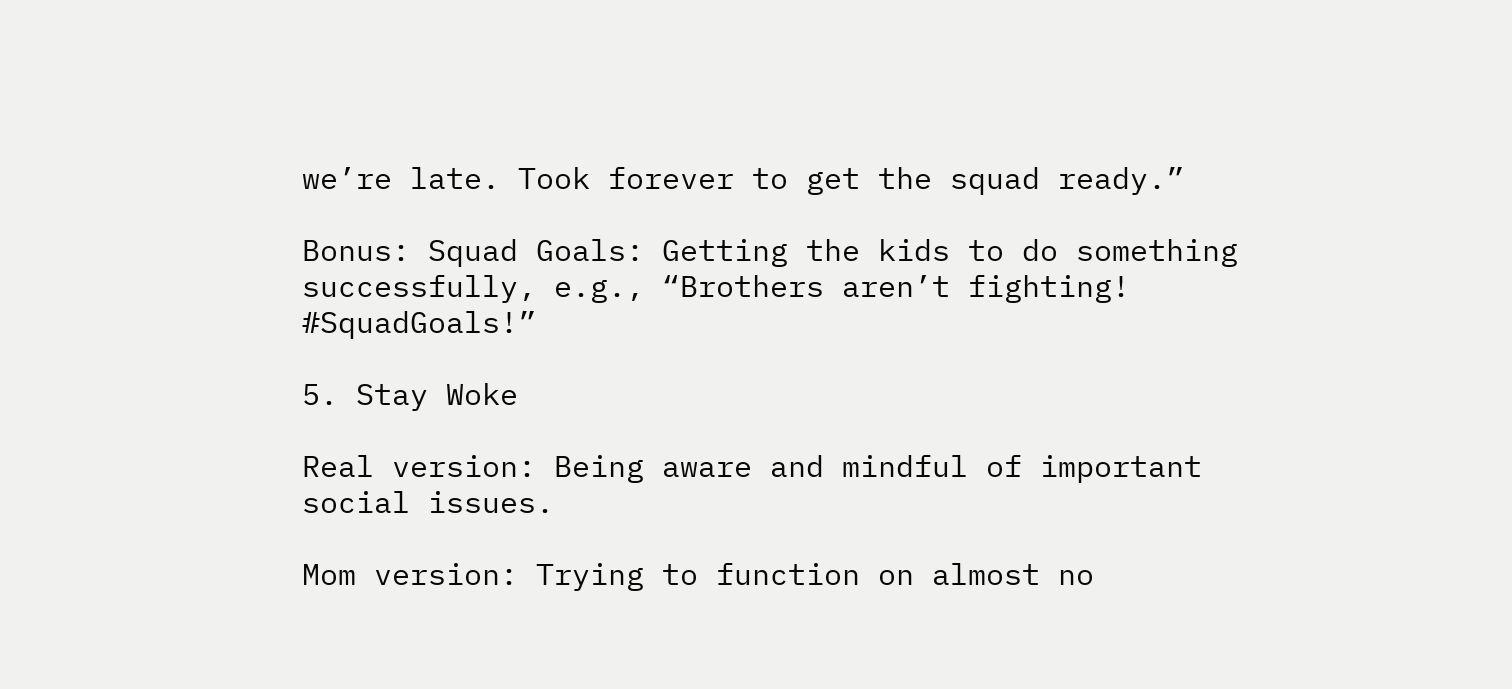we’re late. Took forever to get the squad ready.”

Bonus: Squad Goals: Getting the kids to do something successfully, e.g., “Brothers aren’t fighting! #SquadGoals!”

5. Stay Woke

Real version: Being aware and mindful of important social issues.

Mom version: Trying to function on almost no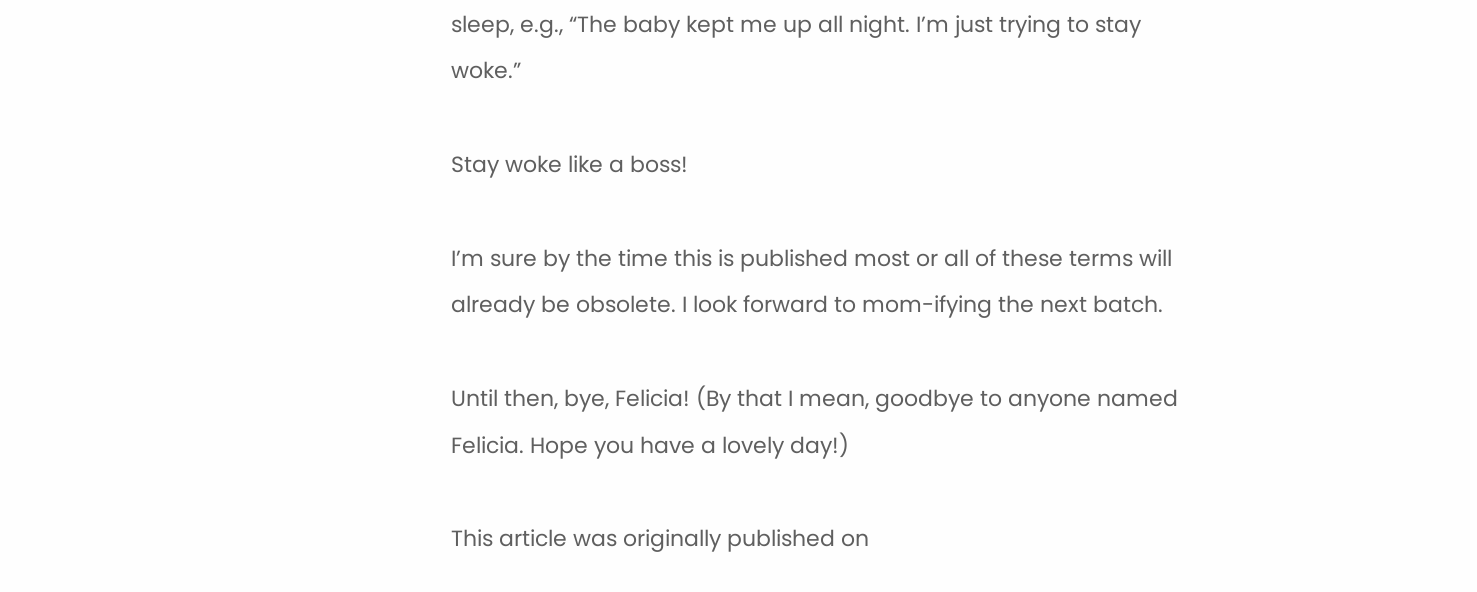sleep, e.g., “The baby kept me up all night. I’m just trying to stay woke.”

Stay woke like a boss!

I’m sure by the time this is published most or all of these terms will already be obsolete. I look forward to mom-ifying the next batch.

Until then, bye, Felicia! (By that I mean, goodbye to anyone named Felicia. Hope you have a lovely day!)

This article was originally published on